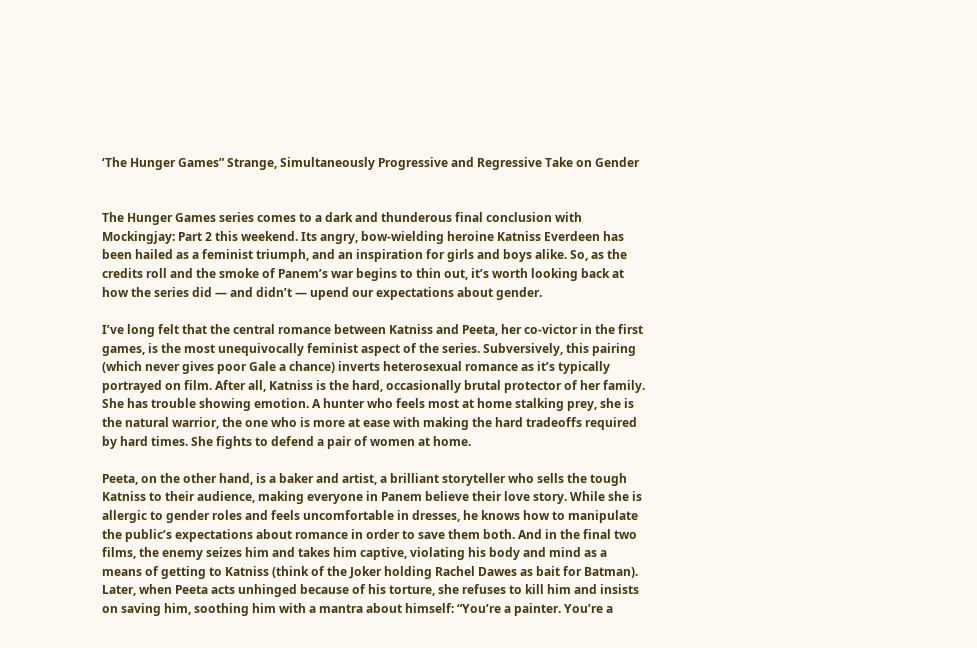‘The Hunger Games” Strange, Simultaneously Progressive and Regressive Take on Gender


The Hunger Games series comes to a dark and thunderous final conclusion with Mockingjay: Part 2 this weekend. Its angry, bow-wielding heroine Katniss Everdeen has been hailed as a feminist triumph, and an inspiration for girls and boys alike. So, as the credits roll and the smoke of Panem’s war begins to thin out, it’s worth looking back at how the series did — and didn’t — upend our expectations about gender.

I’ve long felt that the central romance between Katniss and Peeta, her co-victor in the first games, is the most unequivocally feminist aspect of the series. Subversively, this pairing (which never gives poor Gale a chance) inverts heterosexual romance as it’s typically portrayed on film. After all, Katniss is the hard, occasionally brutal protector of her family. She has trouble showing emotion. A hunter who feels most at home stalking prey, she is the natural warrior, the one who is more at ease with making the hard tradeoffs required by hard times. She fights to defend a pair of women at home.

Peeta, on the other hand, is a baker and artist, a brilliant storyteller who sells the tough Katniss to their audience, making everyone in Panem believe their love story. While she is allergic to gender roles and feels uncomfortable in dresses, he knows how to manipulate the public’s expectations about romance in order to save them both. And in the final two films, the enemy seizes him and takes him captive, violating his body and mind as a means of getting to Katniss (think of the Joker holding Rachel Dawes as bait for Batman). Later, when Peeta acts unhinged because of his torture, she refuses to kill him and insists on saving him, soothing him with a mantra about himself: “You’re a painter. You’re a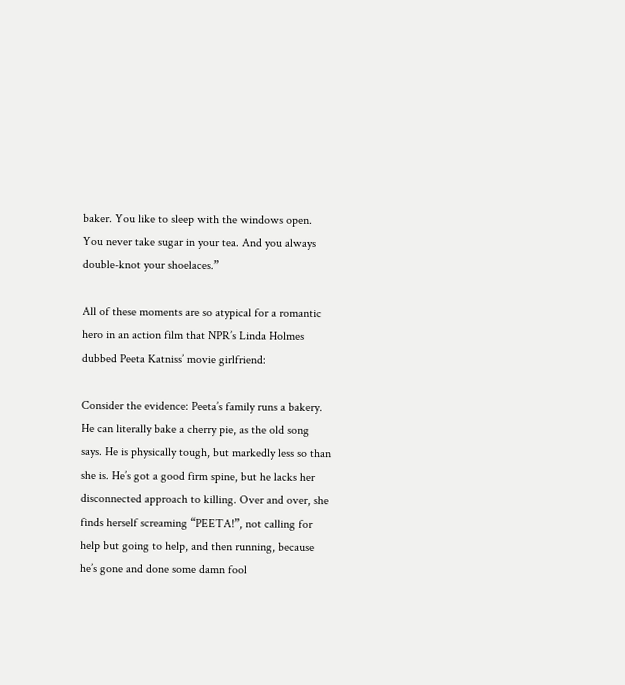baker. You like to sleep with the windows open. You never take sugar in your tea. And you always double-knot your shoelaces.”

All of these moments are so atypical for a romantic hero in an action film that NPR’s Linda Holmes dubbed Peeta Katniss’ movie girlfriend:

Consider the evidence: Peeta’s family runs a bakery. He can literally bake a cherry pie, as the old song says. He is physically tough, but markedly less so than she is. He’s got a good firm spine, but he lacks her disconnected approach to killing. Over and over, she finds herself screaming “PEETA!”, not calling for help but going to help, and then running, because he’s gone and done some damn fool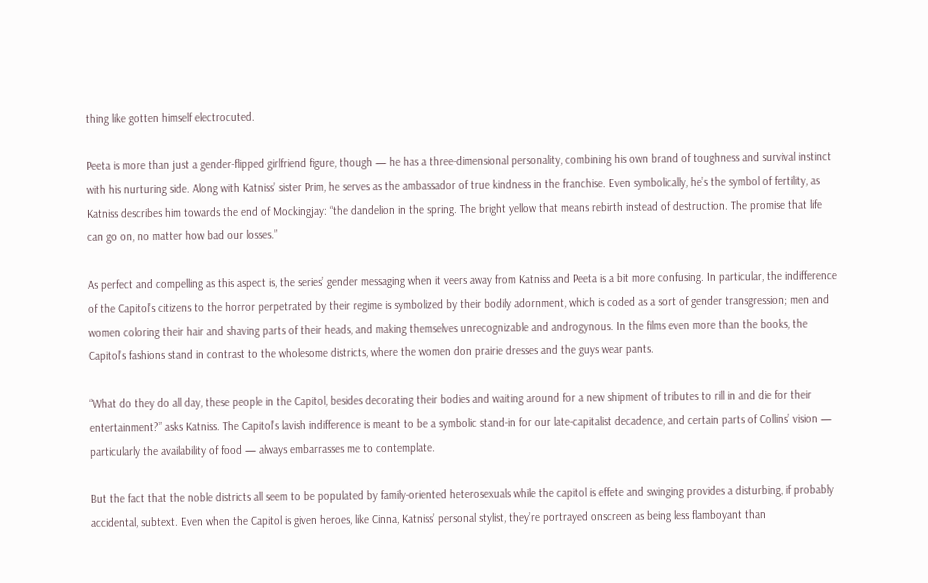thing like gotten himself electrocuted.

Peeta is more than just a gender-flipped girlfriend figure, though — he has a three-dimensional personality, combining his own brand of toughness and survival instinct with his nurturing side. Along with Katniss’ sister Prim, he serves as the ambassador of true kindness in the franchise. Even symbolically, he’s the symbol of fertility, as Katniss describes him towards the end of Mockingjay: “the dandelion in the spring. The bright yellow that means rebirth instead of destruction. The promise that life can go on, no matter how bad our losses.”

As perfect and compelling as this aspect is, the series’ gender messaging when it veers away from Katniss and Peeta is a bit more confusing. In particular, the indifference of the Capitol’s citizens to the horror perpetrated by their regime is symbolized by their bodily adornment, which is coded as a sort of gender transgression; men and women coloring their hair and shaving parts of their heads, and making themselves unrecognizable and androgynous. In the films even more than the books, the Capitol’s fashions stand in contrast to the wholesome districts, where the women don prairie dresses and the guys wear pants.

“What do they do all day, these people in the Capitol, besides decorating their bodies and waiting around for a new shipment of tributes to rill in and die for their entertainment?” asks Katniss. The Capitol’s lavish indifference is meant to be a symbolic stand-in for our late-capitalist decadence, and certain parts of Collins’ vision — particularly the availability of food — always embarrasses me to contemplate.

But the fact that the noble districts all seem to be populated by family-oriented heterosexuals while the capitol is effete and swinging provides a disturbing, if probably accidental, subtext. Even when the Capitol is given heroes, like Cinna, Katniss’ personal stylist, they’re portrayed onscreen as being less flamboyant than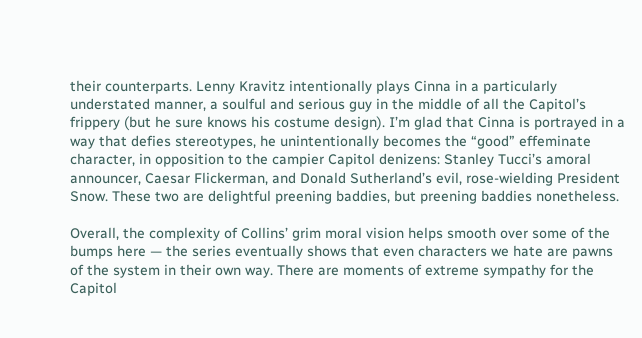their counterparts. Lenny Kravitz intentionally plays Cinna in a particularly understated manner, a soulful and serious guy in the middle of all the Capitol’s frippery (but he sure knows his costume design). I’m glad that Cinna is portrayed in a way that defies stereotypes, he unintentionally becomes the “good” effeminate character, in opposition to the campier Capitol denizens: Stanley Tucci’s amoral announcer, Caesar Flickerman, and Donald Sutherland’s evil, rose-wielding President Snow. These two are delightful preening baddies, but preening baddies nonetheless.

Overall, the complexity of Collins’ grim moral vision helps smooth over some of the bumps here — the series eventually shows that even characters we hate are pawns of the system in their own way. There are moments of extreme sympathy for the Capitol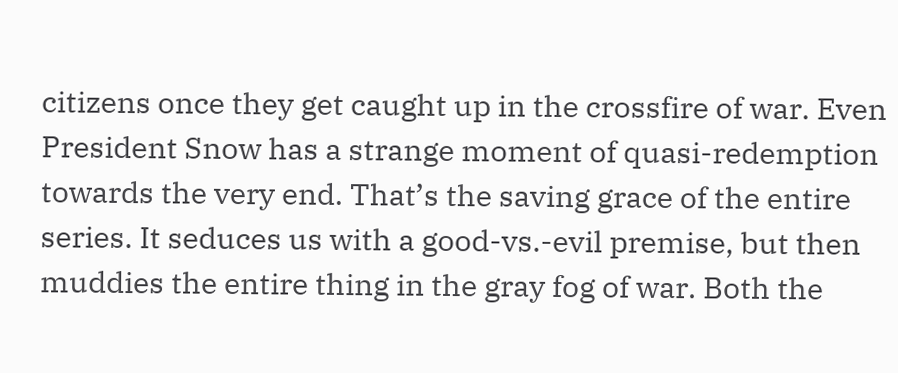citizens once they get caught up in the crossfire of war. Even President Snow has a strange moment of quasi-redemption towards the very end. That’s the saving grace of the entire series. It seduces us with a good-vs.-evil premise, but then muddies the entire thing in the gray fog of war. Both the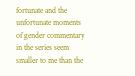fortunate and the unfortunate moments of gender commentary in the series seem smaller to me than the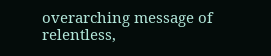overarching message of relentless,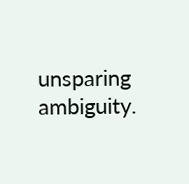unsparing ambiguity.